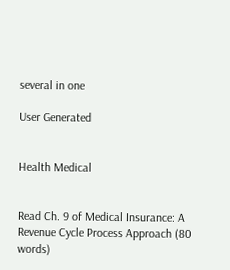several in one

User Generated


Health Medical


Read Ch. 9 of Medical Insurance: A Revenue Cycle Process Approach (80 words)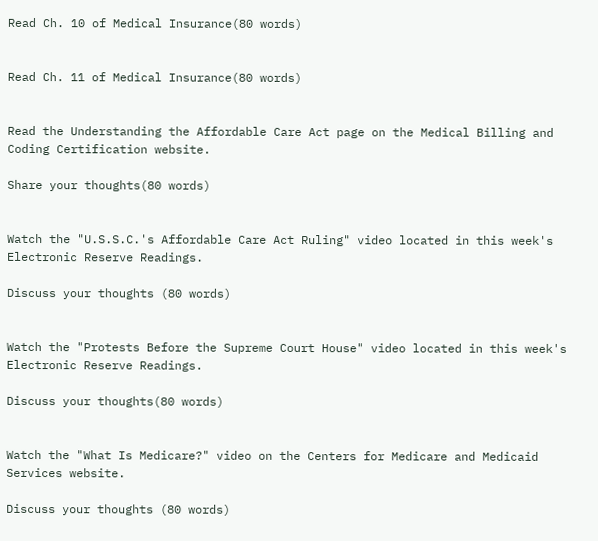Read Ch. 10 of Medical Insurance(80 words)


Read Ch. 11 of Medical Insurance(80 words)


Read the Understanding the Affordable Care Act page on the Medical Billing and Coding Certification website.

Share your thoughts(80 words)


Watch the "U.S.S.C.'s Affordable Care Act Ruling" video located in this week's Electronic Reserve Readings.

Discuss your thoughts (80 words)


Watch the "Protests Before the Supreme Court House" video located in this week's Electronic Reserve Readings.

Discuss your thoughts(80 words)


Watch the "What Is Medicare?" video on the Centers for Medicare and Medicaid Services website.

Discuss your thoughts (80 words)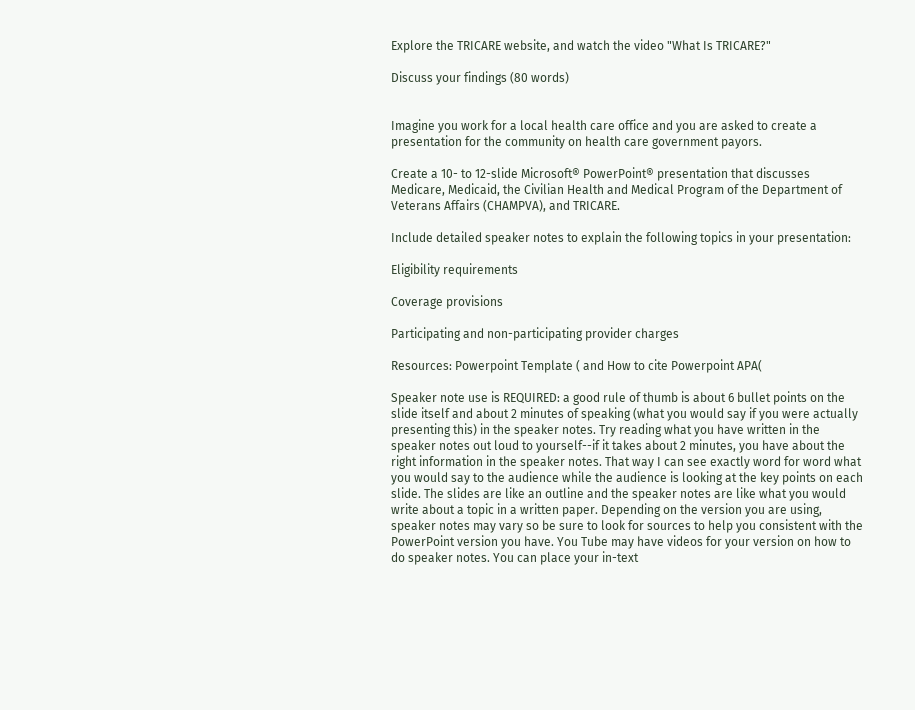Explore the TRICARE website, and watch the video "What Is TRICARE?"

Discuss your findings (80 words)


Imagine you work for a local health care office and you are asked to create a presentation for the community on health care government payors.

Create a 10- to 12-slide Microsoft® PowerPoint® presentation that discusses Medicare, Medicaid, the Civilian Health and Medical Program of the Department of Veterans Affairs (CHAMPVA), and TRICARE.

Include detailed speaker notes to explain the following topics in your presentation:

Eligibility requirements

Coverage provisions

Participating and non-participating provider charges

Resources: Powerpoint Template ( and How to cite Powerpoint APA(

Speaker note use is REQUIRED: a good rule of thumb is about 6 bullet points on the slide itself and about 2 minutes of speaking (what you would say if you were actually presenting this) in the speaker notes. Try reading what you have written in the speaker notes out loud to yourself--if it takes about 2 minutes, you have about the right information in the speaker notes. That way I can see exactly word for word what you would say to the audience while the audience is looking at the key points on each slide. The slides are like an outline and the speaker notes are like what you would write about a topic in a written paper. Depending on the version you are using, speaker notes may vary so be sure to look for sources to help you consistent with the PowerPoint version you have. You Tube may have videos for your version on how to do speaker notes. You can place your in-text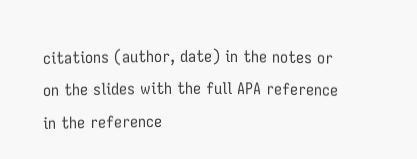citations (author, date) in the notes or on the slides with the full APA reference in the reference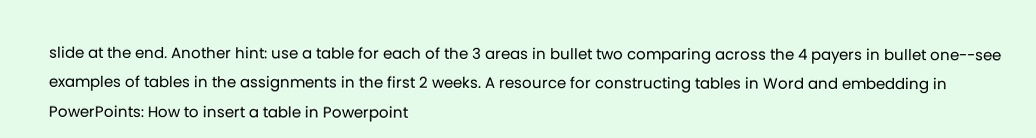slide at the end. Another hint: use a table for each of the 3 areas in bullet two comparing across the 4 payers in bullet one--see examples of tables in the assignments in the first 2 weeks. A resource for constructing tables in Word and embedding in PowerPoints: How to insert a table in Powerpoint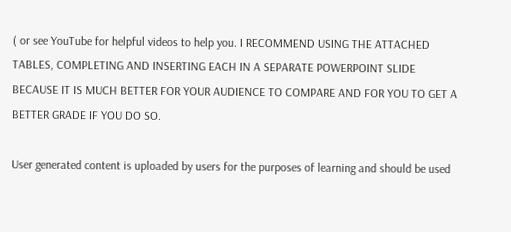( or see YouTube for helpful videos to help you. I RECOMMEND USING THE ATTACHED TABLES, COMPLETING AND INSERTING EACH IN A SEPARATE POWERPOINT SLIDE BECAUSE IT IS MUCH BETTER FOR YOUR AUDIENCE TO COMPARE AND FOR YOU TO GET A BETTER GRADE IF YOU DO SO.

User generated content is uploaded by users for the purposes of learning and should be used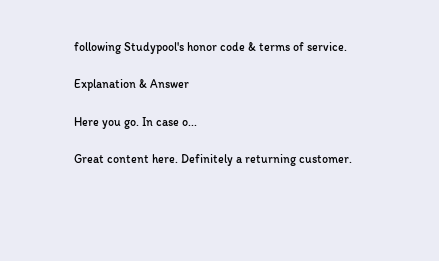following Studypool's honor code & terms of service.

Explanation & Answer

Here you go. In case o...

Great content here. Definitely a returning customer.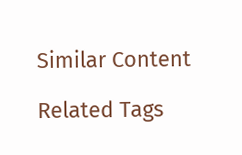Similar Content

Related Tags